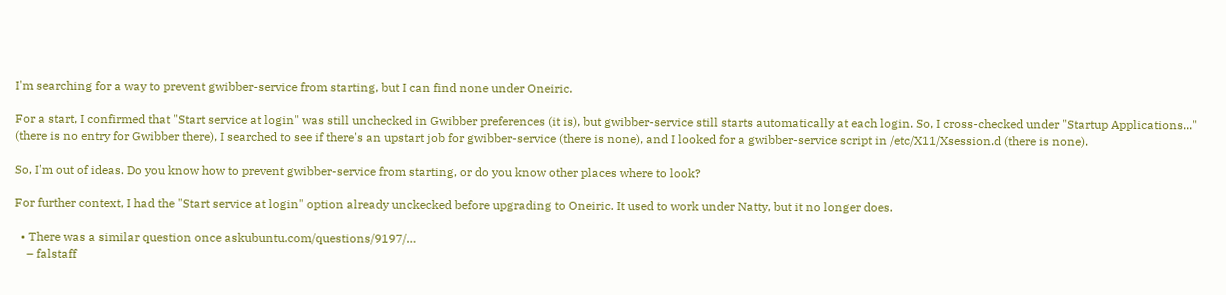I'm searching for a way to prevent gwibber-service from starting, but I can find none under Oneiric.

For a start, I confirmed that "Start service at login" was still unchecked in Gwibber preferences (it is), but gwibber-service still starts automatically at each login. So, I cross-checked under "Startup Applications..." (there is no entry for Gwibber there), I searched to see if there's an upstart job for gwibber-service (there is none), and I looked for a gwibber-service script in /etc/X11/Xsession.d (there is none).

So, I'm out of ideas. Do you know how to prevent gwibber-service from starting, or do you know other places where to look?

For further context, I had the "Start service at login" option already unckecked before upgrading to Oneiric. It used to work under Natty, but it no longer does.

  • There was a similar question once askubuntu.com/questions/9197/…
    – falstaff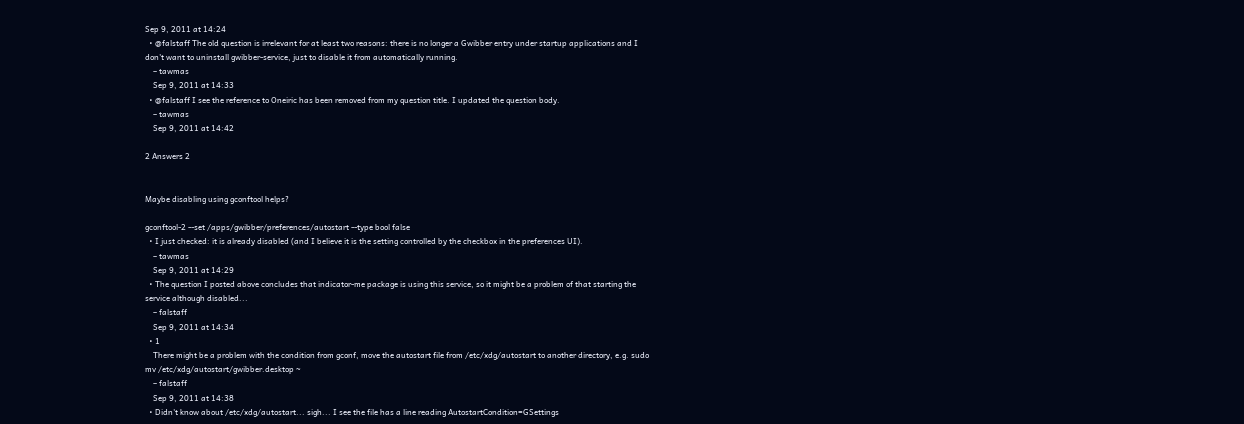Sep 9, 2011 at 14:24
  • @falstaff The old question is irrelevant for at least two reasons: there is no longer a Gwibber entry under startup applications and I don't want to uninstall gwibber-service, just to disable it from automatically running.
    – tawmas
    Sep 9, 2011 at 14:33
  • @falstaff I see the reference to Oneiric has been removed from my question title. I updated the question body.
    – tawmas
    Sep 9, 2011 at 14:42

2 Answers 2


Maybe disabling using gconftool helps?

gconftool-2 --set /apps/gwibber/preferences/autostart --type bool false
  • I just checked: it is already disabled (and I believe it is the setting controlled by the checkbox in the preferences UI).
    – tawmas
    Sep 9, 2011 at 14:29
  • The question I posted above concludes that indicator-me package is using this service, so it might be a problem of that starting the service although disabled...
    – falstaff
    Sep 9, 2011 at 14:34
  • 1
    There might be a problem with the condition from gconf, move the autostart file from /etc/xdg/autostart to another directory, e.g. sudo mv /etc/xdg/autostart/gwibber.desktop ~
    – falstaff
    Sep 9, 2011 at 14:38
  • Didn't know about /etc/xdg/autostart... sigh... I see the file has a line reading AutostartCondition=GSettings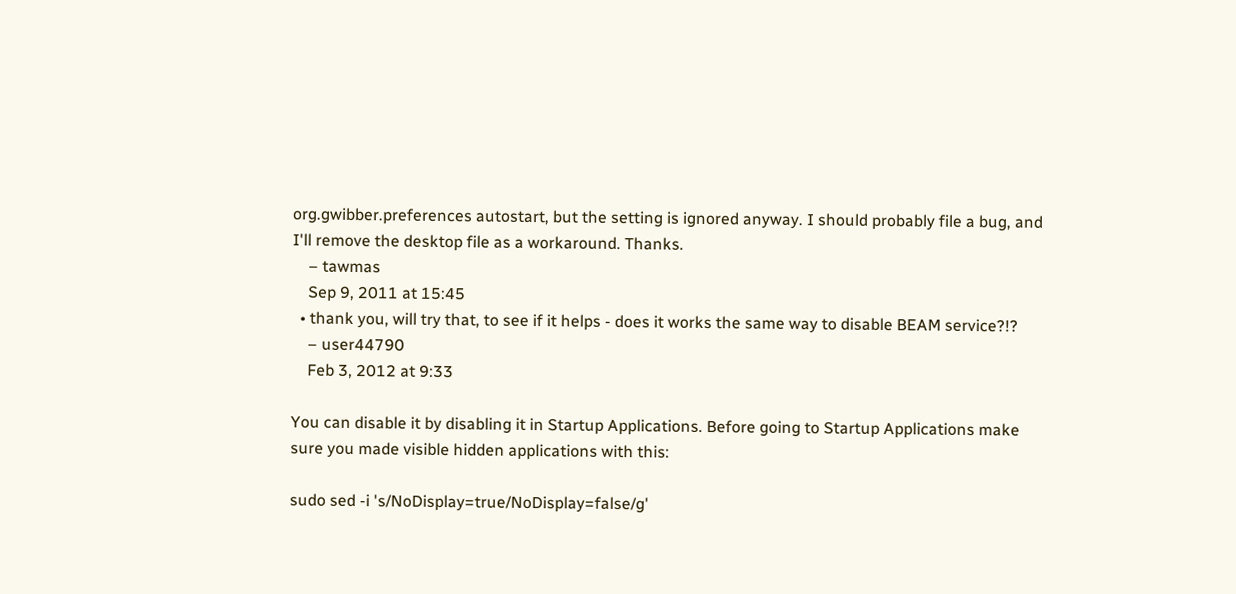org.gwibber.preferences autostart, but the setting is ignored anyway. I should probably file a bug, and I'll remove the desktop file as a workaround. Thanks.
    – tawmas
    Sep 9, 2011 at 15:45
  • thank you, will try that, to see if it helps - does it works the same way to disable BEAM service?!?
    – user44790
    Feb 3, 2012 at 9:33

You can disable it by disabling it in Startup Applications. Before going to Startup Applications make sure you made visible hidden applications with this:

sudo sed -i 's/NoDisplay=true/NoDisplay=false/g'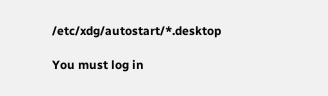/etc/xdg/autostart/*.desktop

You must log in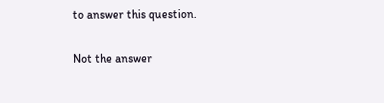to answer this question.

Not the answer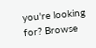you're looking for? Browse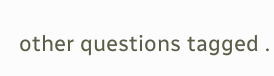other questions tagged .